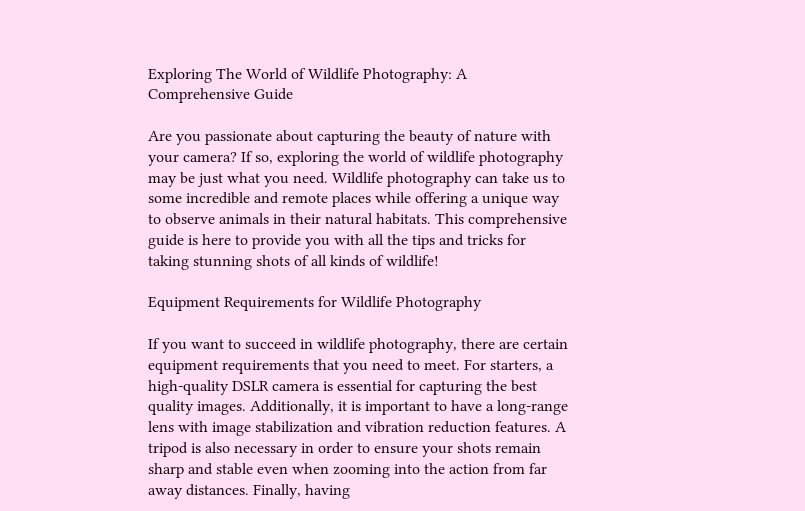Exploring The World of Wildlife Photography: A Comprehensive Guide

Are you passionate about capturing the beauty of nature with your camera? If so, exploring the world of wildlife photography may be just what you need. Wildlife photography can take us to some incredible and remote places while offering a unique way to observe animals in their natural habitats. This comprehensive guide is here to provide you with all the tips and tricks for taking stunning shots of all kinds of wildlife!

Equipment Requirements for Wildlife Photography

If you want to succeed in wildlife photography, there are certain equipment requirements that you need to meet. For starters, a high-quality DSLR camera is essential for capturing the best quality images. Additionally, it is important to have a long-range lens with image stabilization and vibration reduction features. A tripod is also necessary in order to ensure your shots remain sharp and stable even when zooming into the action from far away distances. Finally, having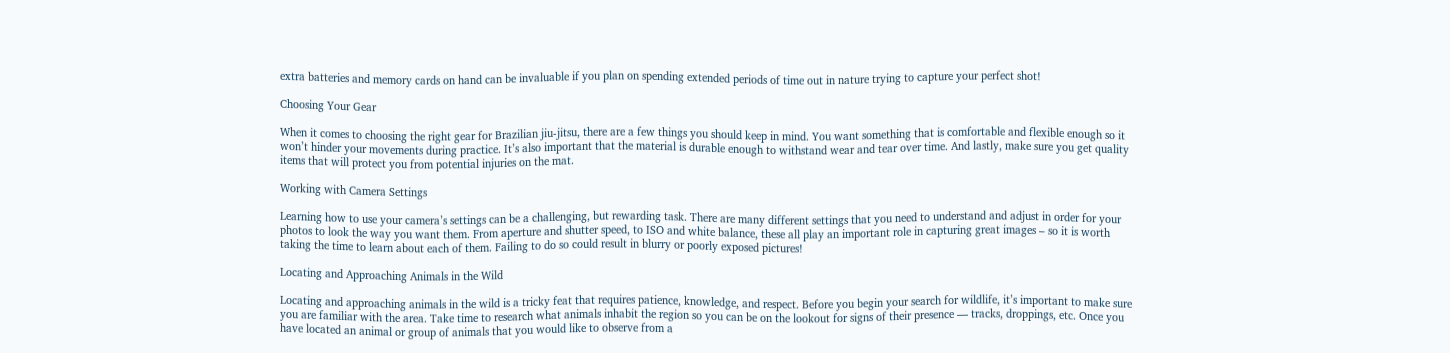extra batteries and memory cards on hand can be invaluable if you plan on spending extended periods of time out in nature trying to capture your perfect shot!

Choosing Your Gear

When it comes to choosing the right gear for Brazilian jiu-jitsu, there are a few things you should keep in mind. You want something that is comfortable and flexible enough so it won’t hinder your movements during practice. It’s also important that the material is durable enough to withstand wear and tear over time. And lastly, make sure you get quality items that will protect you from potential injuries on the mat.

Working with Camera Settings

Learning how to use your camera’s settings can be a challenging, but rewarding task. There are many different settings that you need to understand and adjust in order for your photos to look the way you want them. From aperture and shutter speed, to ISO and white balance, these all play an important role in capturing great images – so it is worth taking the time to learn about each of them. Failing to do so could result in blurry or poorly exposed pictures!

Locating and Approaching Animals in the Wild

Locating and approaching animals in the wild is a tricky feat that requires patience, knowledge, and respect. Before you begin your search for wildlife, it’s important to make sure you are familiar with the area. Take time to research what animals inhabit the region so you can be on the lookout for signs of their presence — tracks, droppings, etc. Once you have located an animal or group of animals that you would like to observe from a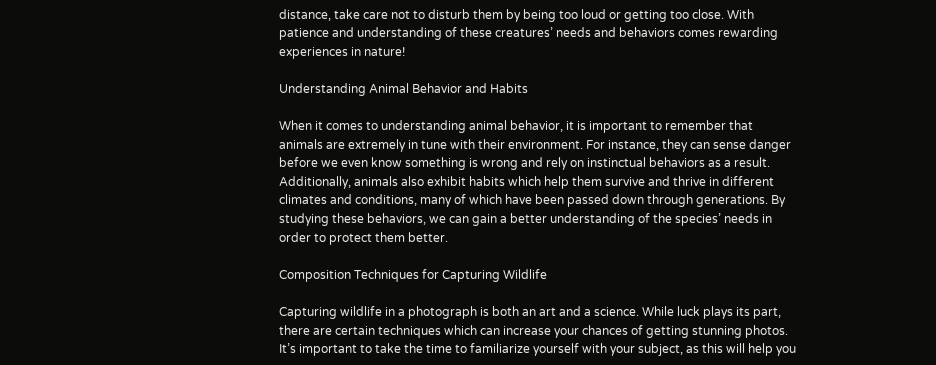distance, take care not to disturb them by being too loud or getting too close. With patience and understanding of these creatures’ needs and behaviors comes rewarding experiences in nature!

Understanding Animal Behavior and Habits

When it comes to understanding animal behavior, it is important to remember that animals are extremely in tune with their environment. For instance, they can sense danger before we even know something is wrong and rely on instinctual behaviors as a result. Additionally, animals also exhibit habits which help them survive and thrive in different climates and conditions, many of which have been passed down through generations. By studying these behaviors, we can gain a better understanding of the species’ needs in order to protect them better.

Composition Techniques for Capturing Wildlife

Capturing wildlife in a photograph is both an art and a science. While luck plays its part, there are certain techniques which can increase your chances of getting stunning photos. It’s important to take the time to familiarize yourself with your subject, as this will help you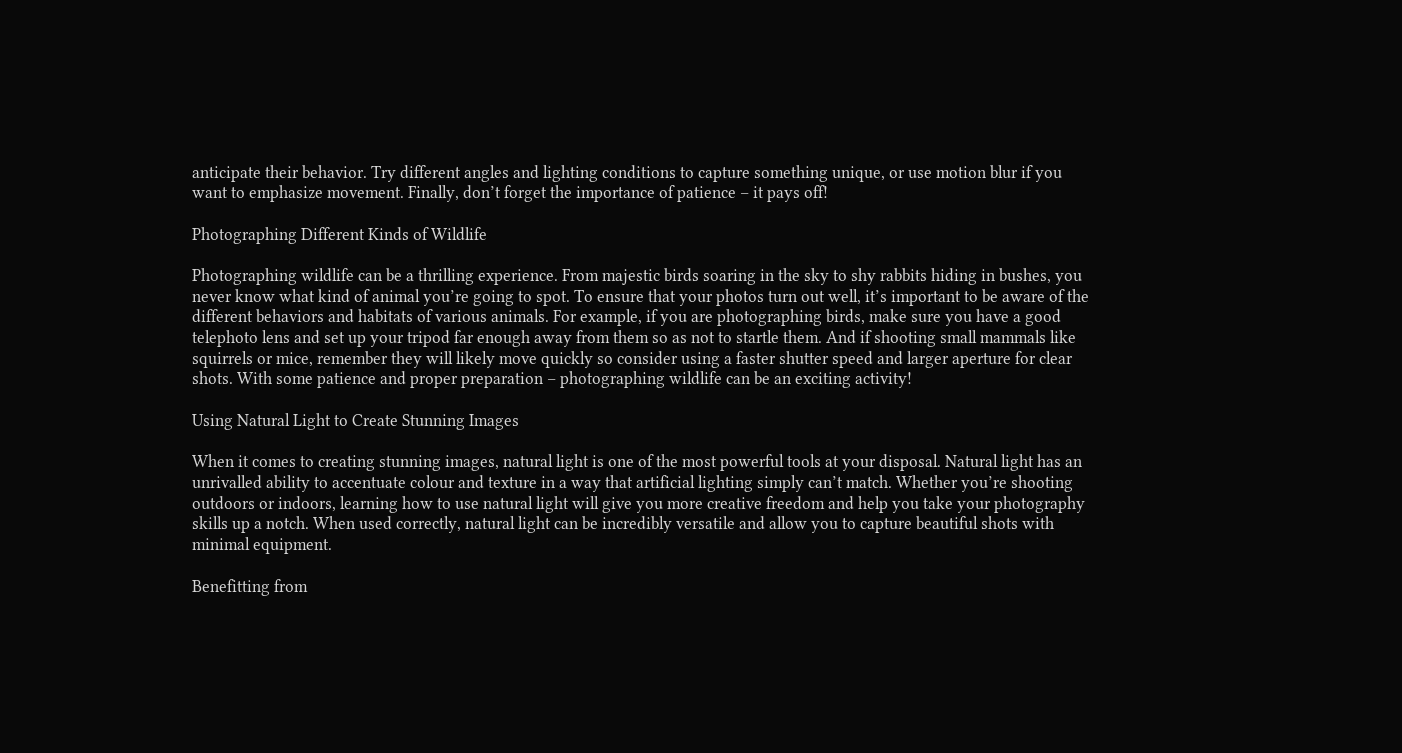anticipate their behavior. Try different angles and lighting conditions to capture something unique, or use motion blur if you want to emphasize movement. Finally, don’t forget the importance of patience – it pays off!

Photographing Different Kinds of Wildlife

Photographing wildlife can be a thrilling experience. From majestic birds soaring in the sky to shy rabbits hiding in bushes, you never know what kind of animal you’re going to spot. To ensure that your photos turn out well, it’s important to be aware of the different behaviors and habitats of various animals. For example, if you are photographing birds, make sure you have a good telephoto lens and set up your tripod far enough away from them so as not to startle them. And if shooting small mammals like squirrels or mice, remember they will likely move quickly so consider using a faster shutter speed and larger aperture for clear shots. With some patience and proper preparation – photographing wildlife can be an exciting activity!

Using Natural Light to Create Stunning Images

When it comes to creating stunning images, natural light is one of the most powerful tools at your disposal. Natural light has an unrivalled ability to accentuate colour and texture in a way that artificial lighting simply can’t match. Whether you’re shooting outdoors or indoors, learning how to use natural light will give you more creative freedom and help you take your photography skills up a notch. When used correctly, natural light can be incredibly versatile and allow you to capture beautiful shots with minimal equipment.

Benefitting from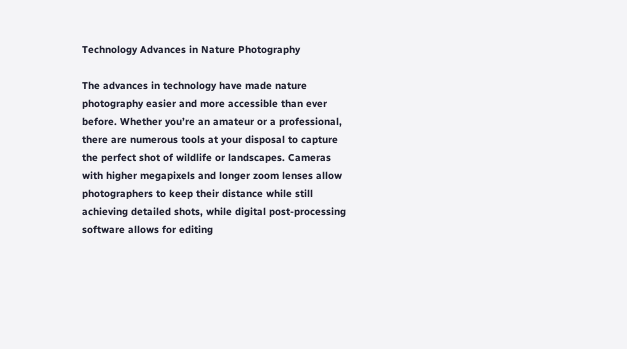Technology Advances in Nature Photography

The advances in technology have made nature photography easier and more accessible than ever before. Whether you’re an amateur or a professional, there are numerous tools at your disposal to capture the perfect shot of wildlife or landscapes. Cameras with higher megapixels and longer zoom lenses allow photographers to keep their distance while still achieving detailed shots, while digital post-processing software allows for editing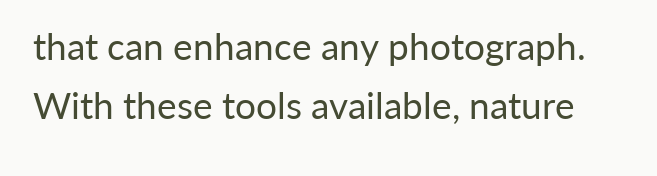that can enhance any photograph. With these tools available, nature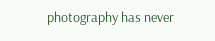photography has never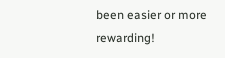been easier or more rewarding!